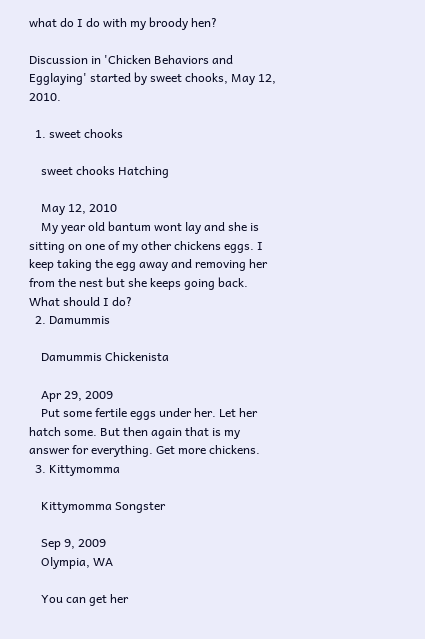what do I do with my broody hen?

Discussion in 'Chicken Behaviors and Egglaying' started by sweet chooks, May 12, 2010.

  1. sweet chooks

    sweet chooks Hatching

    May 12, 2010
    My year old bantum wont lay and she is sitting on one of my other chickens eggs. I keep taking the egg away and removing her from the nest but she keeps going back. What should I do?
  2. Damummis

    Damummis Chickenista

    Apr 29, 2009
    Put some fertile eggs under her. Let her hatch some. But then again that is my answer for everything. Get more chickens.
  3. Kittymomma

    Kittymomma Songster

    Sep 9, 2009
    Olympia, WA

    You can get her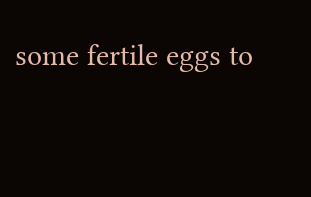some fertile eggs to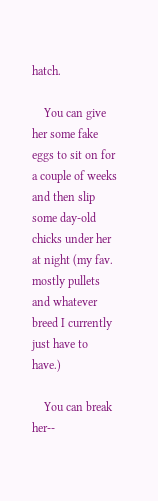hatch.

    You can give her some fake eggs to sit on for a couple of weeks and then slip some day-old chicks under her at night (my fav. mostly pullets and whatever breed I currently just have to have.)

    You can break her--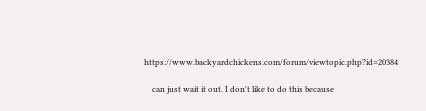https://www.backyardchickens.com/forum/viewtopic.php?id=20384

    can just wait it out. I don't like to do this because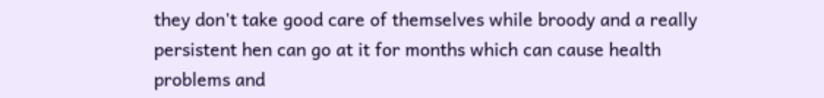they don't take good care of themselves while broody and a really persistent hen can go at it for months which can cause health problems and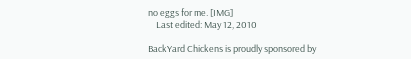no eggs for me. [IMG]
    Last edited: May 12, 2010

BackYard Chickens is proudly sponsored by